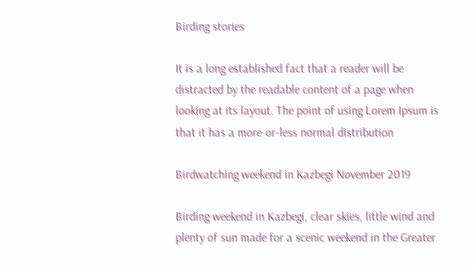Birding stories

It is a long established fact that a reader will be distracted by the readable content of a page when looking at its layout. The point of using Lorem Ipsum is that it has a more-or-less normal distribution

Birdwatching weekend in Kazbegi November 2019

Birding weekend in Kazbegi, clear skies, little wind and plenty of sun made for a scenic weekend in the Greater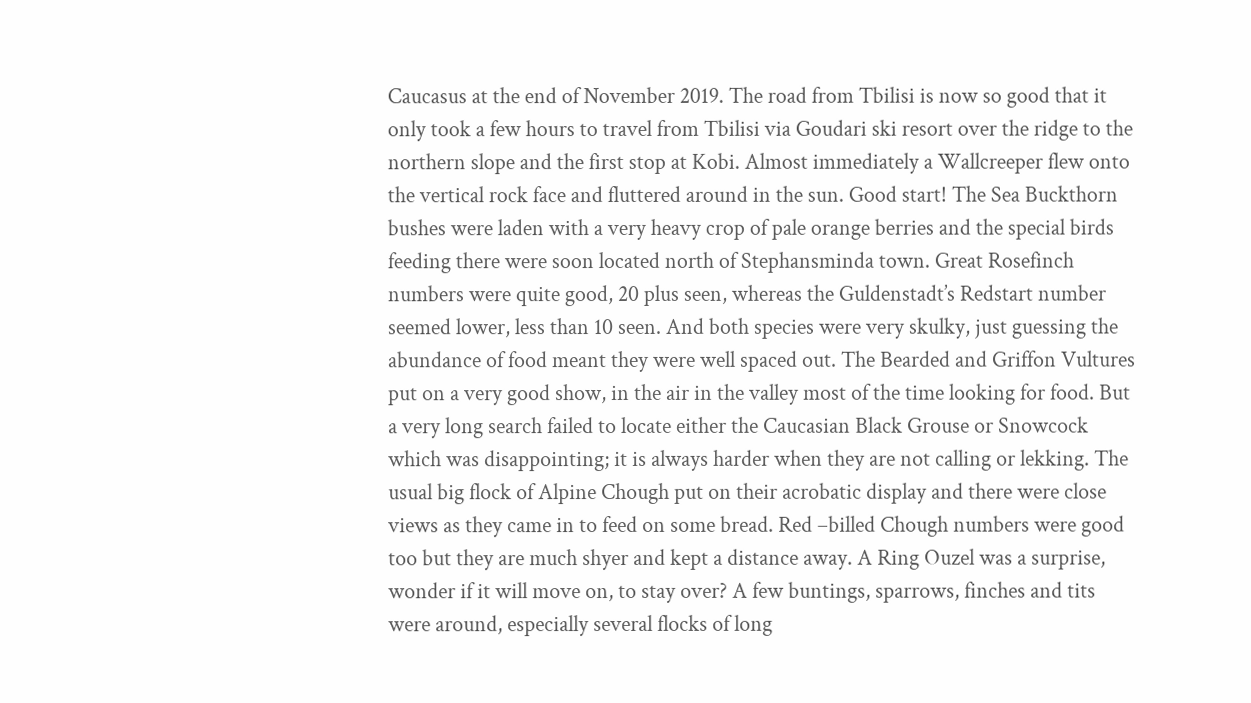Caucasus at the end of November 2019. The road from Tbilisi is now so good that it only took a few hours to travel from Tbilisi via Goudari ski resort over the ridge to the northern slope and the first stop at Kobi. Almost immediately a Wallcreeper flew onto the vertical rock face and fluttered around in the sun. Good start! The Sea Buckthorn bushes were laden with a very heavy crop of pale orange berries and the special birds feeding there were soon located north of Stephansminda town. Great Rosefinch numbers were quite good, 20 plus seen, whereas the Guldenstadt’s Redstart number seemed lower, less than 10 seen. And both species were very skulky, just guessing the abundance of food meant they were well spaced out. The Bearded and Griffon Vultures put on a very good show, in the air in the valley most of the time looking for food. But a very long search failed to locate either the Caucasian Black Grouse or Snowcock which was disappointing; it is always harder when they are not calling or lekking. The usual big flock of Alpine Chough put on their acrobatic display and there were close views as they came in to feed on some bread. Red –billed Chough numbers were good too but they are much shyer and kept a distance away. A Ring Ouzel was a surprise, wonder if it will move on, to stay over? A few buntings, sparrows, finches and tits were around, especially several flocks of long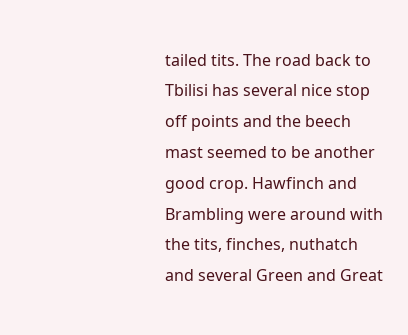tailed tits. The road back to Tbilisi has several nice stop off points and the beech mast seemed to be another good crop. Hawfinch and Brambling were around with the tits, finches, nuthatch and several Green and Great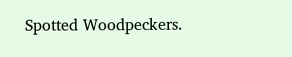Spotted Woodpeckers.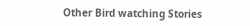Other Bird watching Stories